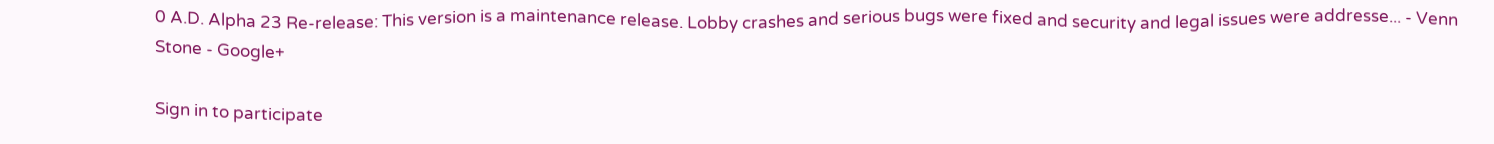0 A.D. Alpha 23 Re-release: This version is a maintenance release. Lobby crashes and serious bugs were fixed and security and legal issues were addresse... - Venn Stone - Google+

Sign in to participate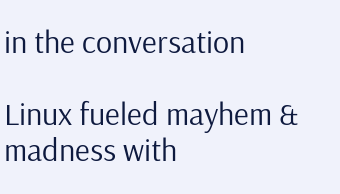in the conversation

Linux fueled mayhem & madness with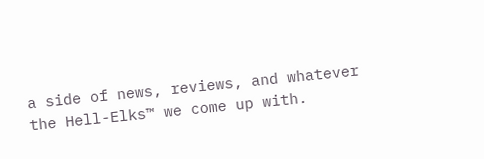a side of news, reviews, and whatever the Hell-Elks™ we come up with.